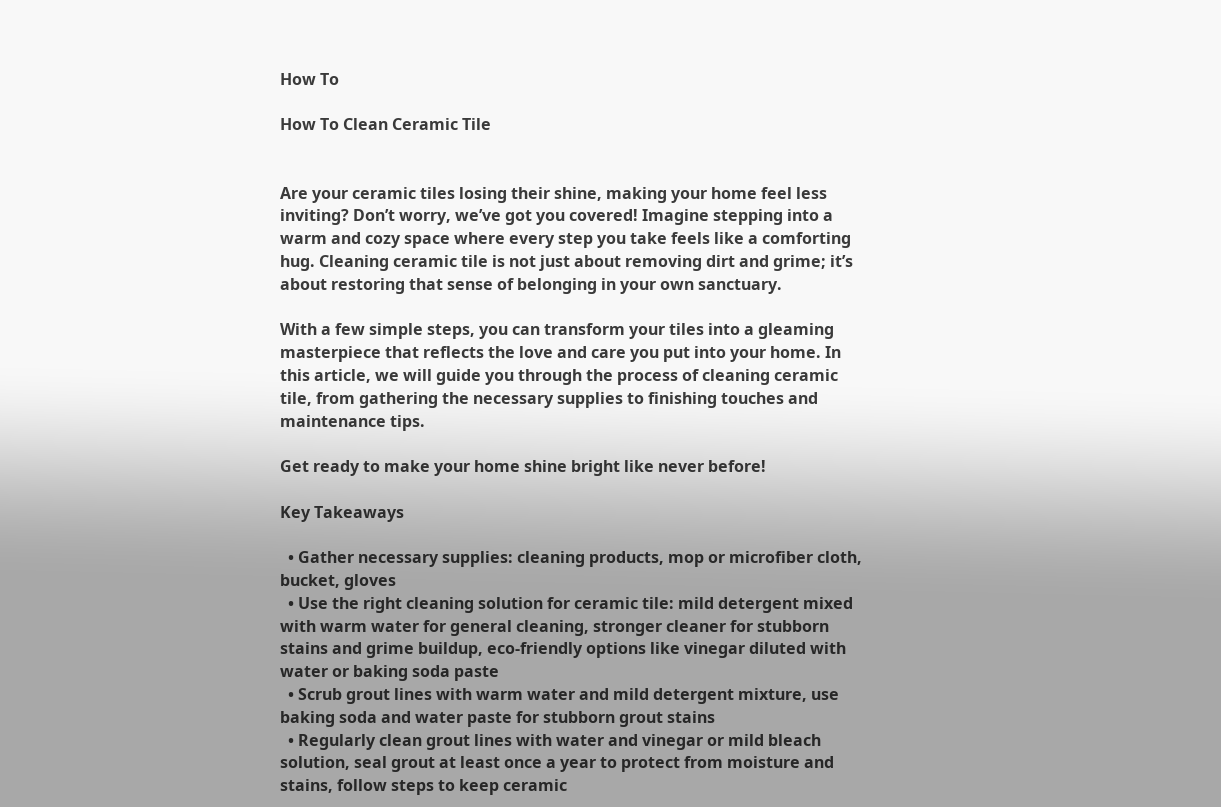How To

How To Clean Ceramic Tile


Are your ceramic tiles losing their shine, making your home feel less inviting? Don’t worry, we’ve got you covered! Imagine stepping into a warm and cozy space where every step you take feels like a comforting hug. Cleaning ceramic tile is not just about removing dirt and grime; it’s about restoring that sense of belonging in your own sanctuary.

With a few simple steps, you can transform your tiles into a gleaming masterpiece that reflects the love and care you put into your home. In this article, we will guide you through the process of cleaning ceramic tile, from gathering the necessary supplies to finishing touches and maintenance tips.

Get ready to make your home shine bright like never before!

Key Takeaways

  • Gather necessary supplies: cleaning products, mop or microfiber cloth, bucket, gloves
  • Use the right cleaning solution for ceramic tile: mild detergent mixed with warm water for general cleaning, stronger cleaner for stubborn stains and grime buildup, eco-friendly options like vinegar diluted with water or baking soda paste
  • Scrub grout lines with warm water and mild detergent mixture, use baking soda and water paste for stubborn grout stains
  • Regularly clean grout lines with water and vinegar or mild bleach solution, seal grout at least once a year to protect from moisture and stains, follow steps to keep ceramic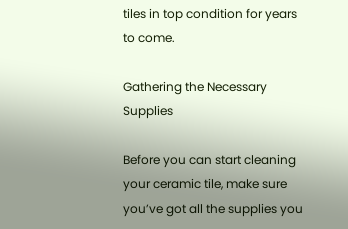tiles in top condition for years to come.

Gathering the Necessary Supplies

Before you can start cleaning your ceramic tile, make sure you’ve got all the supplies you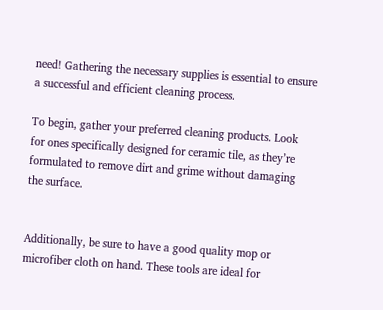need! Gathering the necessary supplies is essential to ensure a successful and efficient cleaning process.

To begin, gather your preferred cleaning products. Look for ones specifically designed for ceramic tile, as they’re formulated to remove dirt and grime without damaging the surface.


Additionally, be sure to have a good quality mop or microfiber cloth on hand. These tools are ideal for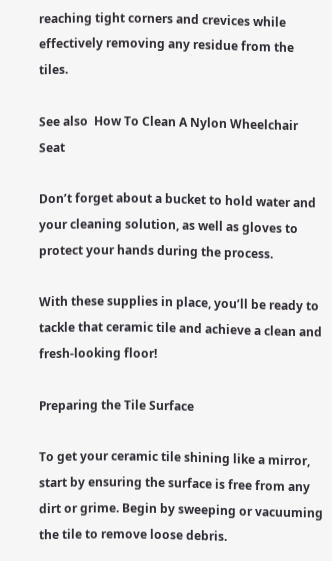reaching tight corners and crevices while effectively removing any residue from the tiles.

See also  How To Clean A Nylon Wheelchair Seat

Don’t forget about a bucket to hold water and your cleaning solution, as well as gloves to protect your hands during the process.

With these supplies in place, you’ll be ready to tackle that ceramic tile and achieve a clean and fresh-looking floor!

Preparing the Tile Surface

To get your ceramic tile shining like a mirror, start by ensuring the surface is free from any dirt or grime. Begin by sweeping or vacuuming the tile to remove loose debris.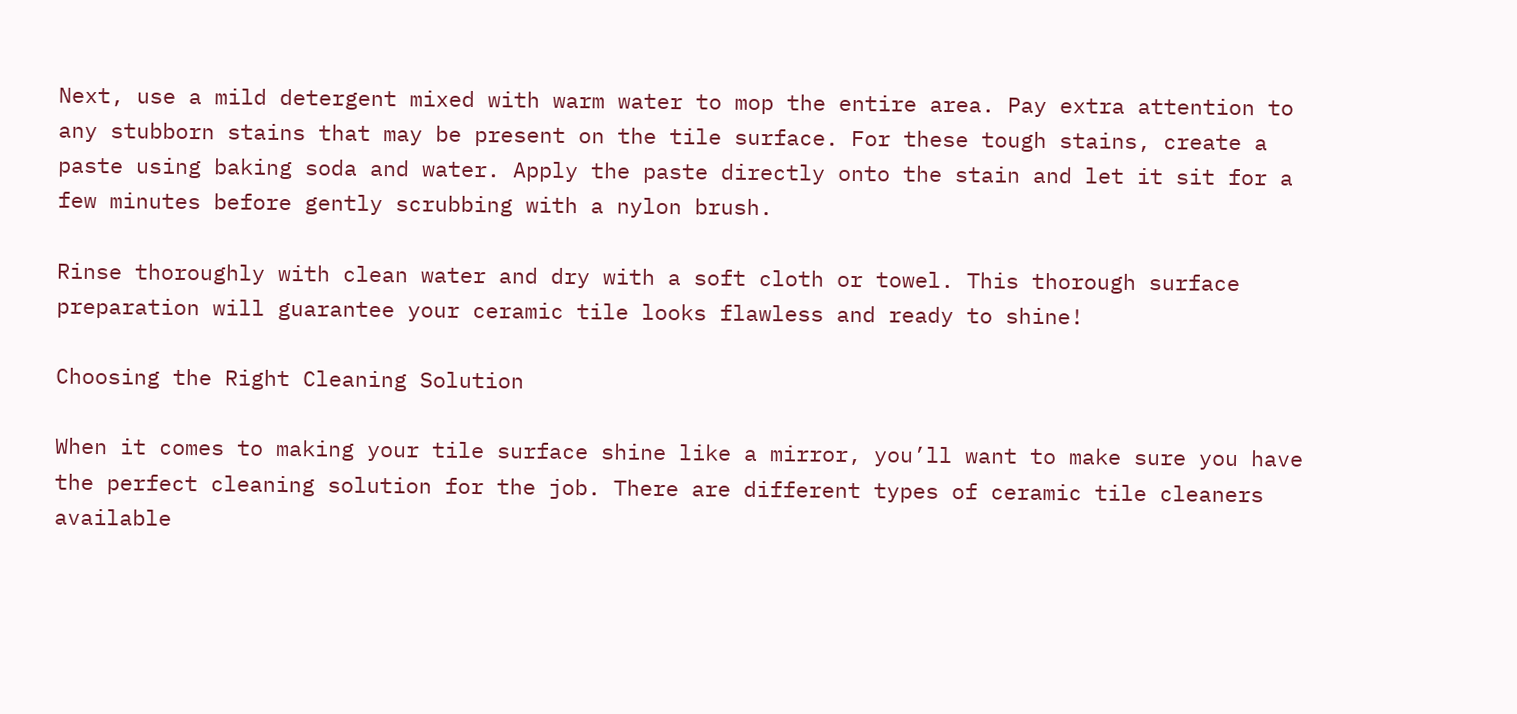Next, use a mild detergent mixed with warm water to mop the entire area. Pay extra attention to any stubborn stains that may be present on the tile surface. For these tough stains, create a paste using baking soda and water. Apply the paste directly onto the stain and let it sit for a few minutes before gently scrubbing with a nylon brush.

Rinse thoroughly with clean water and dry with a soft cloth or towel. This thorough surface preparation will guarantee your ceramic tile looks flawless and ready to shine!

Choosing the Right Cleaning Solution

When it comes to making your tile surface shine like a mirror, you’ll want to make sure you have the perfect cleaning solution for the job. There are different types of ceramic tile cleaners available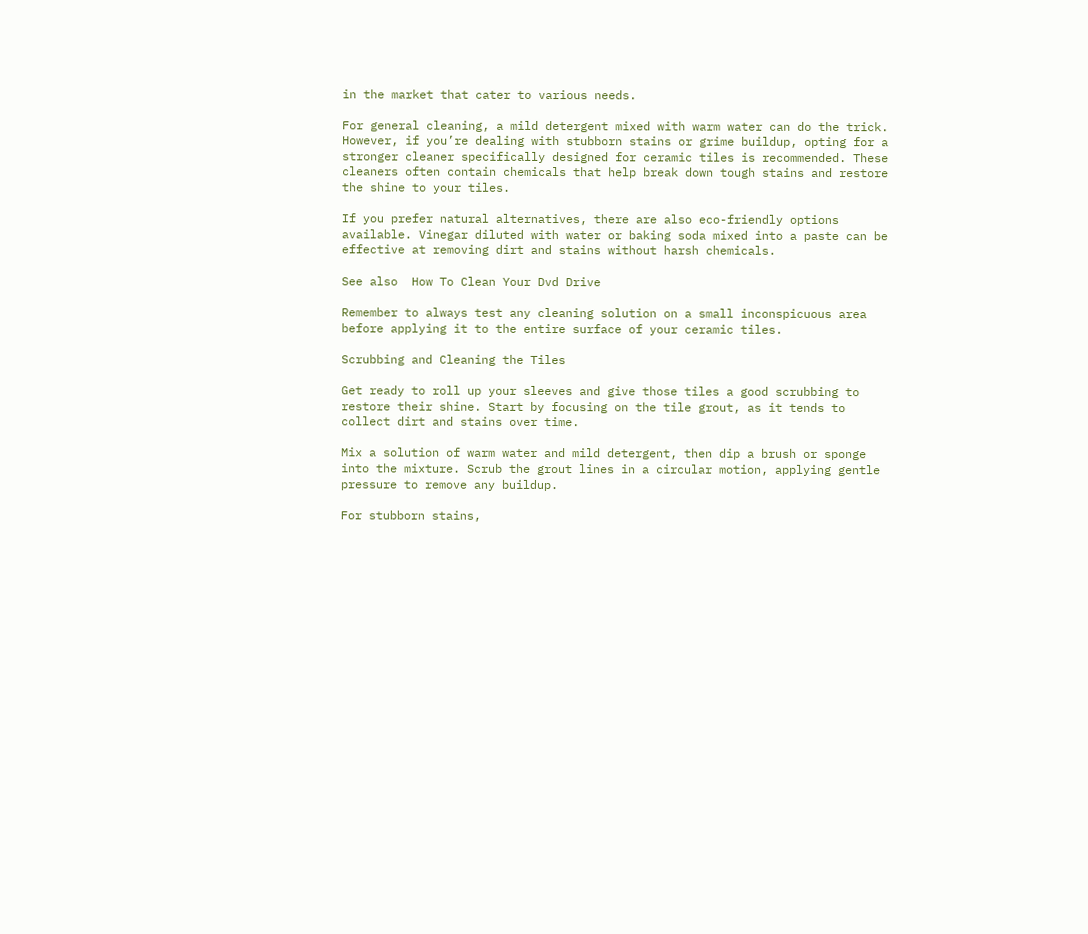in the market that cater to various needs.

For general cleaning, a mild detergent mixed with warm water can do the trick. However, if you’re dealing with stubborn stains or grime buildup, opting for a stronger cleaner specifically designed for ceramic tiles is recommended. These cleaners often contain chemicals that help break down tough stains and restore the shine to your tiles.

If you prefer natural alternatives, there are also eco-friendly options available. Vinegar diluted with water or baking soda mixed into a paste can be effective at removing dirt and stains without harsh chemicals.

See also  How To Clean Your Dvd Drive

Remember to always test any cleaning solution on a small inconspicuous area before applying it to the entire surface of your ceramic tiles.

Scrubbing and Cleaning the Tiles

Get ready to roll up your sleeves and give those tiles a good scrubbing to restore their shine. Start by focusing on the tile grout, as it tends to collect dirt and stains over time.

Mix a solution of warm water and mild detergent, then dip a brush or sponge into the mixture. Scrub the grout lines in a circular motion, applying gentle pressure to remove any buildup.

For stubborn stains,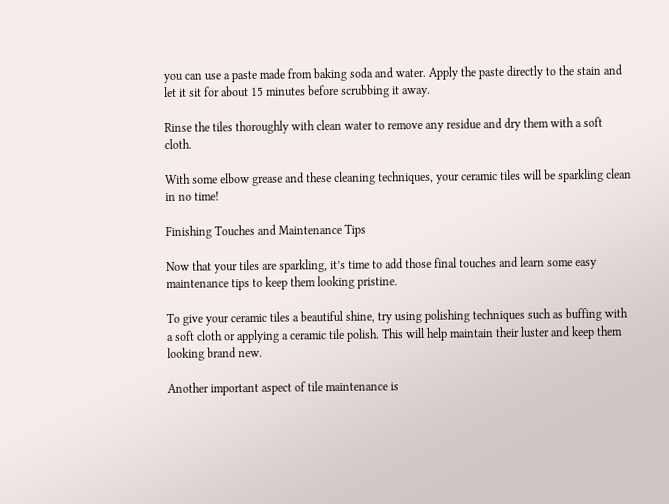you can use a paste made from baking soda and water. Apply the paste directly to the stain and let it sit for about 15 minutes before scrubbing it away.

Rinse the tiles thoroughly with clean water to remove any residue and dry them with a soft cloth.

With some elbow grease and these cleaning techniques, your ceramic tiles will be sparkling clean in no time!

Finishing Touches and Maintenance Tips

Now that your tiles are sparkling, it’s time to add those final touches and learn some easy maintenance tips to keep them looking pristine.

To give your ceramic tiles a beautiful shine, try using polishing techniques such as buffing with a soft cloth or applying a ceramic tile polish. This will help maintain their luster and keep them looking brand new.

Another important aspect of tile maintenance is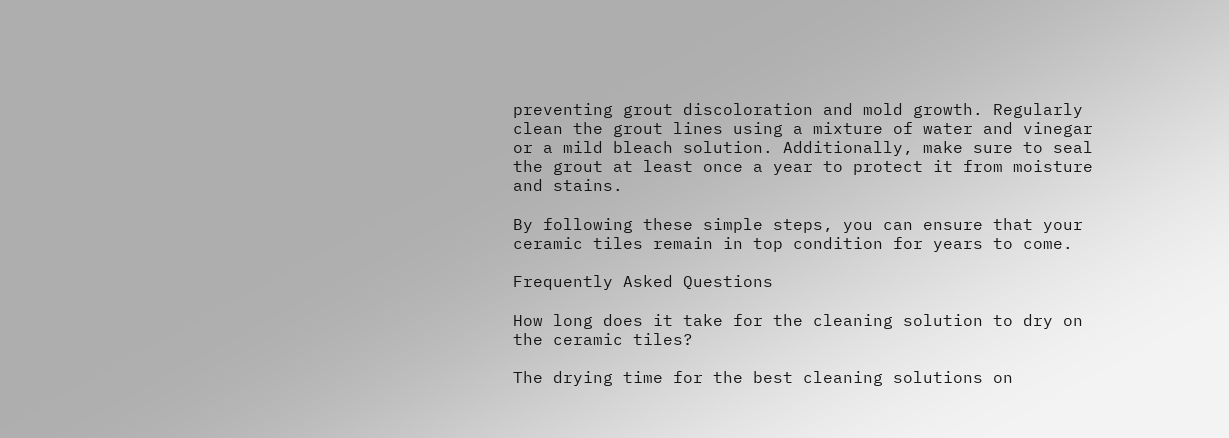preventing grout discoloration and mold growth. Regularly clean the grout lines using a mixture of water and vinegar or a mild bleach solution. Additionally, make sure to seal the grout at least once a year to protect it from moisture and stains.

By following these simple steps, you can ensure that your ceramic tiles remain in top condition for years to come.

Frequently Asked Questions

How long does it take for the cleaning solution to dry on the ceramic tiles?

The drying time for the best cleaning solutions on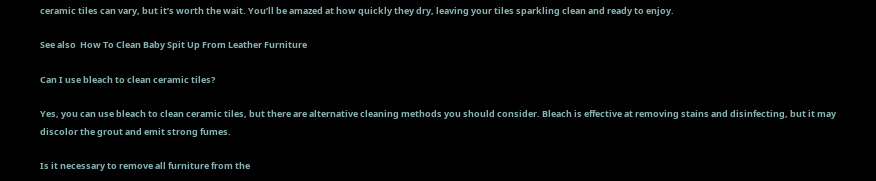ceramic tiles can vary, but it’s worth the wait. You’ll be amazed at how quickly they dry, leaving your tiles sparkling clean and ready to enjoy.

See also  How To Clean Baby Spit Up From Leather Furniture

Can I use bleach to clean ceramic tiles?

Yes, you can use bleach to clean ceramic tiles, but there are alternative cleaning methods you should consider. Bleach is effective at removing stains and disinfecting, but it may discolor the grout and emit strong fumes.

Is it necessary to remove all furniture from the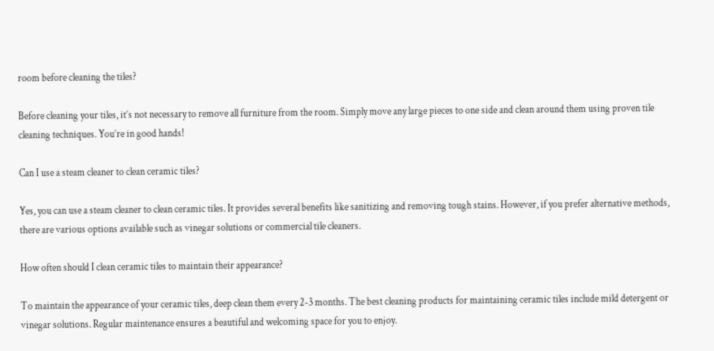room before cleaning the tiles?

Before cleaning your tiles, it’s not necessary to remove all furniture from the room. Simply move any large pieces to one side and clean around them using proven tile cleaning techniques. You’re in good hands!

Can I use a steam cleaner to clean ceramic tiles?

Yes, you can use a steam cleaner to clean ceramic tiles. It provides several benefits like sanitizing and removing tough stains. However, if you prefer alternative methods, there are various options available such as vinegar solutions or commercial tile cleaners.

How often should I clean ceramic tiles to maintain their appearance?

To maintain the appearance of your ceramic tiles, deep clean them every 2-3 months. The best cleaning products for maintaining ceramic tiles include mild detergent or vinegar solutions. Regular maintenance ensures a beautiful and welcoming space for you to enjoy.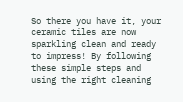So there you have it, your ceramic tiles are now sparkling clean and ready to impress! By following these simple steps and using the right cleaning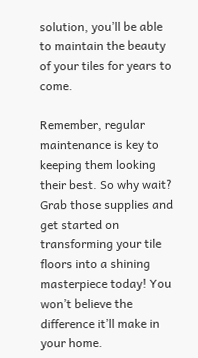solution, you’ll be able to maintain the beauty of your tiles for years to come.

Remember, regular maintenance is key to keeping them looking their best. So why wait? Grab those supplies and get started on transforming your tile floors into a shining masterpiece today! You won’t believe the difference it’ll make in your home.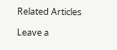Related Articles

Leave a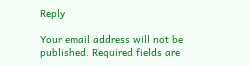Reply

Your email address will not be published. Required fields are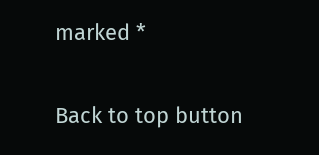marked *

Back to top button